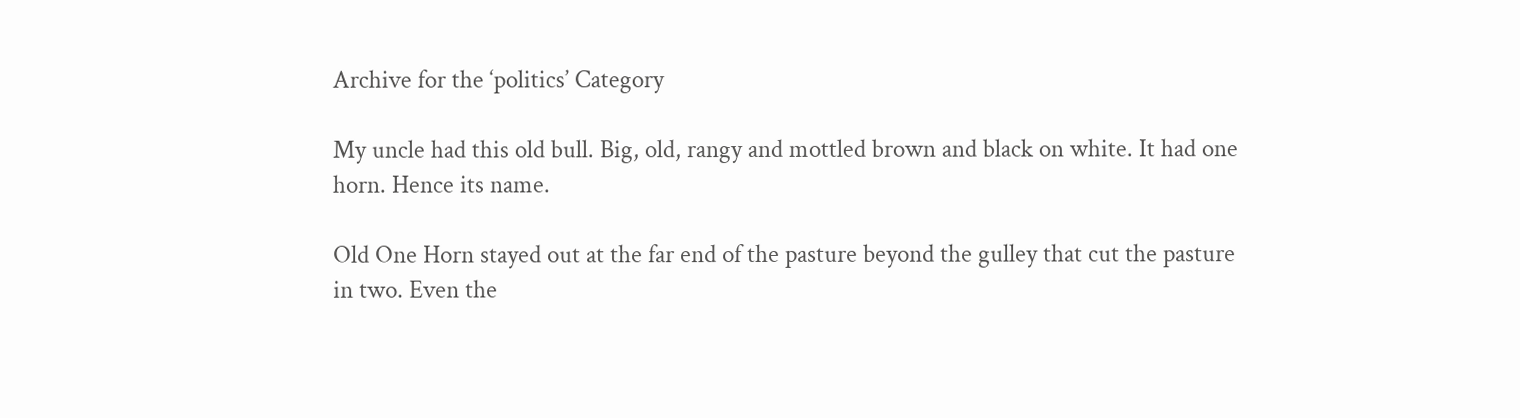Archive for the ‘politics’ Category

My uncle had this old bull. Big, old, rangy and mottled brown and black on white. It had one horn. Hence its name.

Old One Horn stayed out at the far end of the pasture beyond the gulley that cut the pasture in two. Even the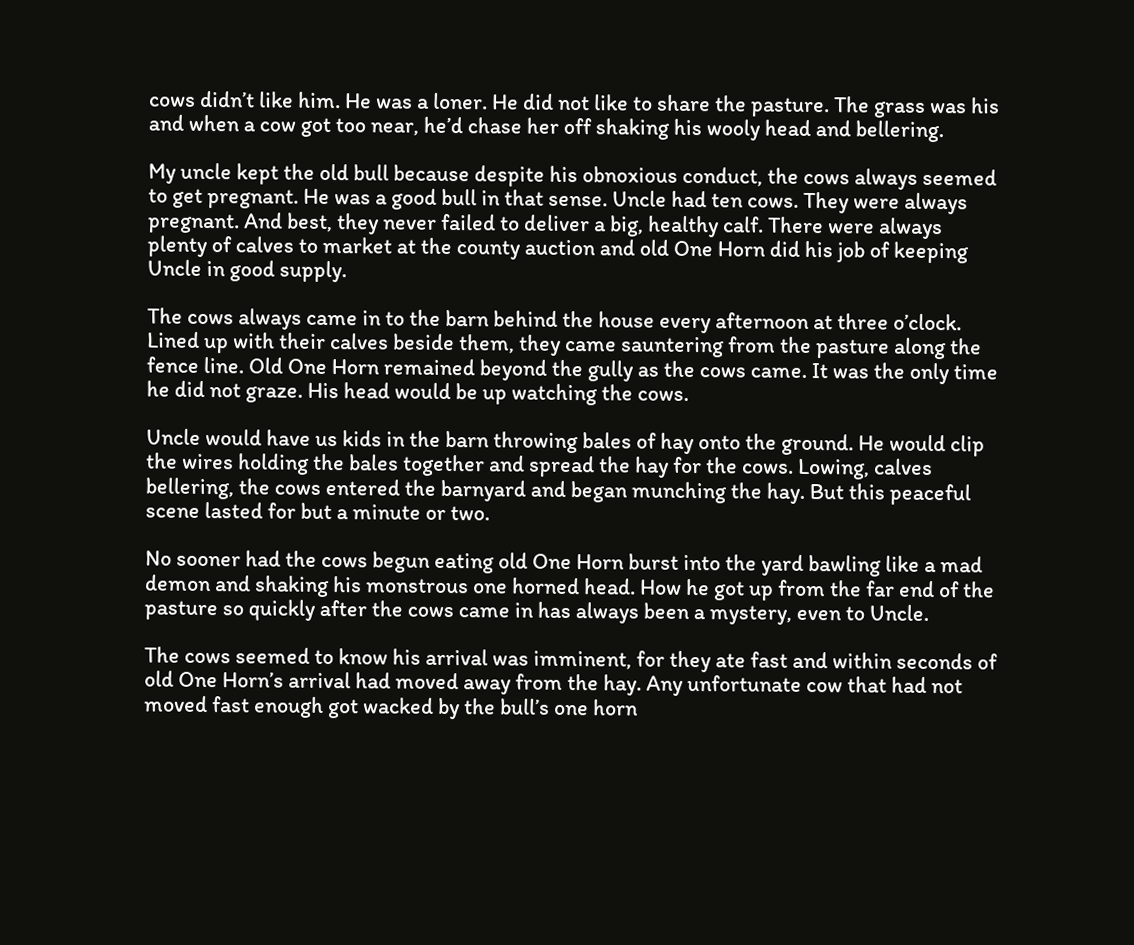cows didn’t like him. He was a loner. He did not like to share the pasture. The grass was his and when a cow got too near, he’d chase her off shaking his wooly head and bellering.

My uncle kept the old bull because despite his obnoxious conduct, the cows always seemed to get pregnant. He was a good bull in that sense. Uncle had ten cows. They were always pregnant. And best, they never failed to deliver a big, healthy calf. There were always plenty of calves to market at the county auction and old One Horn did his job of keeping Uncle in good supply.

The cows always came in to the barn behind the house every afternoon at three o’clock. Lined up with their calves beside them, they came sauntering from the pasture along the fence line. Old One Horn remained beyond the gully as the cows came. It was the only time he did not graze. His head would be up watching the cows.

Uncle would have us kids in the barn throwing bales of hay onto the ground. He would clip the wires holding the bales together and spread the hay for the cows. Lowing, calves bellering, the cows entered the barnyard and began munching the hay. But this peaceful scene lasted for but a minute or two.

No sooner had the cows begun eating old One Horn burst into the yard bawling like a mad demon and shaking his monstrous one horned head. How he got up from the far end of the pasture so quickly after the cows came in has always been a mystery, even to Uncle.

The cows seemed to know his arrival was imminent, for they ate fast and within seconds of old One Horn’s arrival had moved away from the hay. Any unfortunate cow that had not moved fast enough got wacked by the bull’s one horn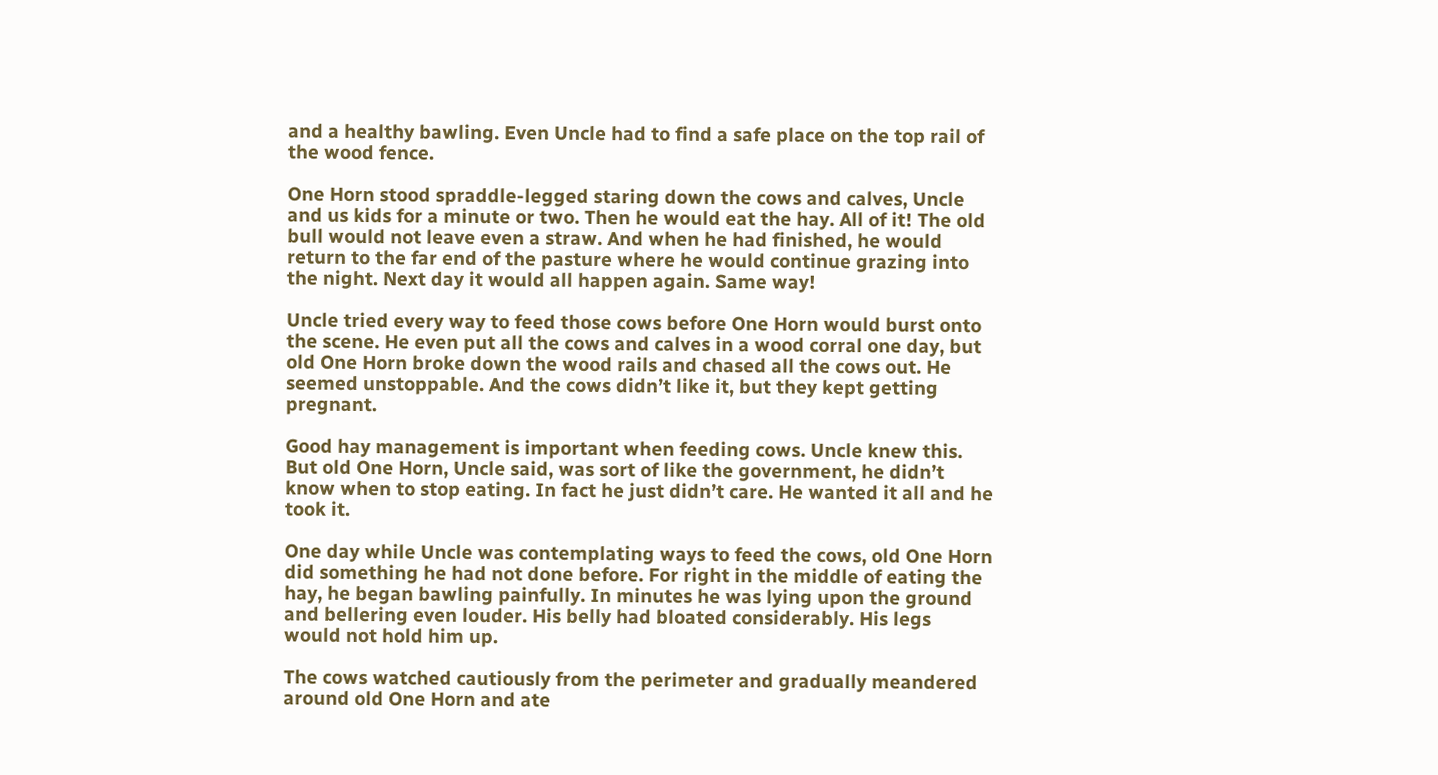and a healthy bawling. Even Uncle had to find a safe place on the top rail of the wood fence.

One Horn stood spraddle-legged staring down the cows and calves, Uncle and us kids for a minute or two. Then he would eat the hay. All of it! The old bull would not leave even a straw. And when he had finished, he would return to the far end of the pasture where he would continue grazing into the night. Next day it would all happen again. Same way!

Uncle tried every way to feed those cows before One Horn would burst onto the scene. He even put all the cows and calves in a wood corral one day, but old One Horn broke down the wood rails and chased all the cows out. He seemed unstoppable. And the cows didn’t like it, but they kept getting pregnant.

Good hay management is important when feeding cows. Uncle knew this. But old One Horn, Uncle said, was sort of like the government, he didn’t know when to stop eating. In fact he just didn’t care. He wanted it all and he took it.

One day while Uncle was contemplating ways to feed the cows, old One Horn did something he had not done before. For right in the middle of eating the hay, he began bawling painfully. In minutes he was lying upon the ground and bellering even louder. His belly had bloated considerably. His legs would not hold him up.

The cows watched cautiously from the perimeter and gradually meandered around old One Horn and ate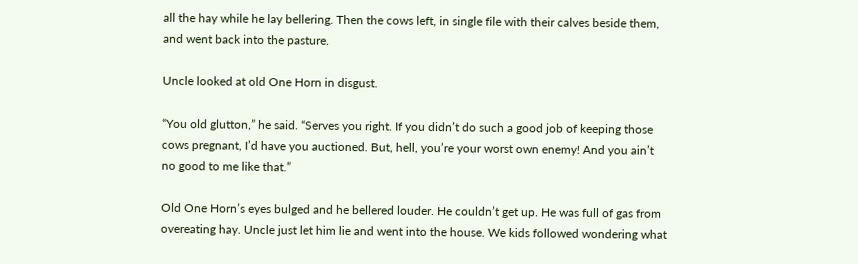all the hay while he lay bellering. Then the cows left, in single file with their calves beside them, and went back into the pasture.

Uncle looked at old One Horn in disgust.

“You old glutton,” he said. “Serves you right. If you didn’t do such a good job of keeping those cows pregnant, I’d have you auctioned. But, hell, you’re your worst own enemy! And you ain’t no good to me like that.”

Old One Horn’s eyes bulged and he bellered louder. He couldn’t get up. He was full of gas from overeating hay. Uncle just let him lie and went into the house. We kids followed wondering what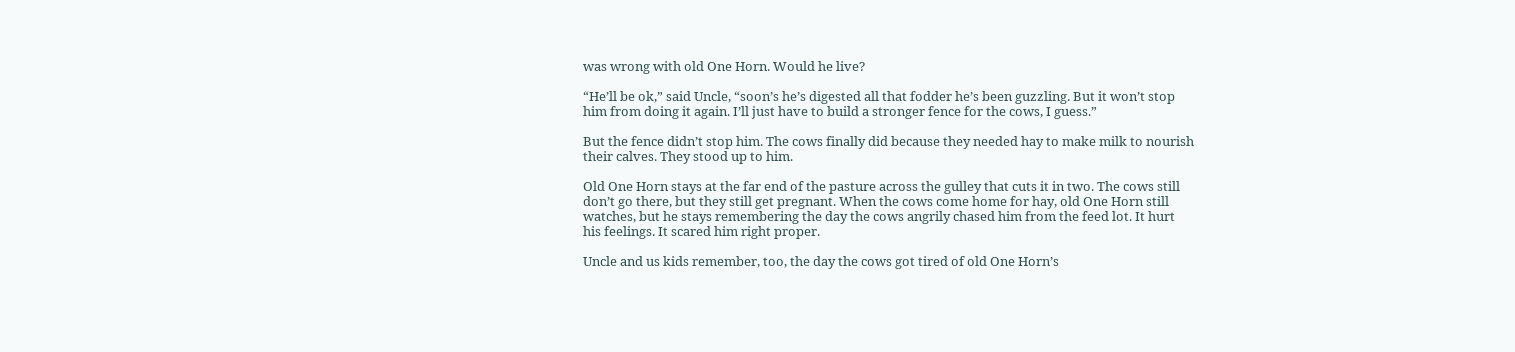was wrong with old One Horn. Would he live?

“He’ll be ok,” said Uncle, “soon’s he’s digested all that fodder he’s been guzzling. But it won’t stop him from doing it again. I’ll just have to build a stronger fence for the cows, I guess.”

But the fence didn’t stop him. The cows finally did because they needed hay to make milk to nourish their calves. They stood up to him.

Old One Horn stays at the far end of the pasture across the gulley that cuts it in two. The cows still don’t go there, but they still get pregnant. When the cows come home for hay, old One Horn still watches, but he stays remembering the day the cows angrily chased him from the feed lot. It hurt his feelings. It scared him right proper.

Uncle and us kids remember, too, the day the cows got tired of old One Horn’s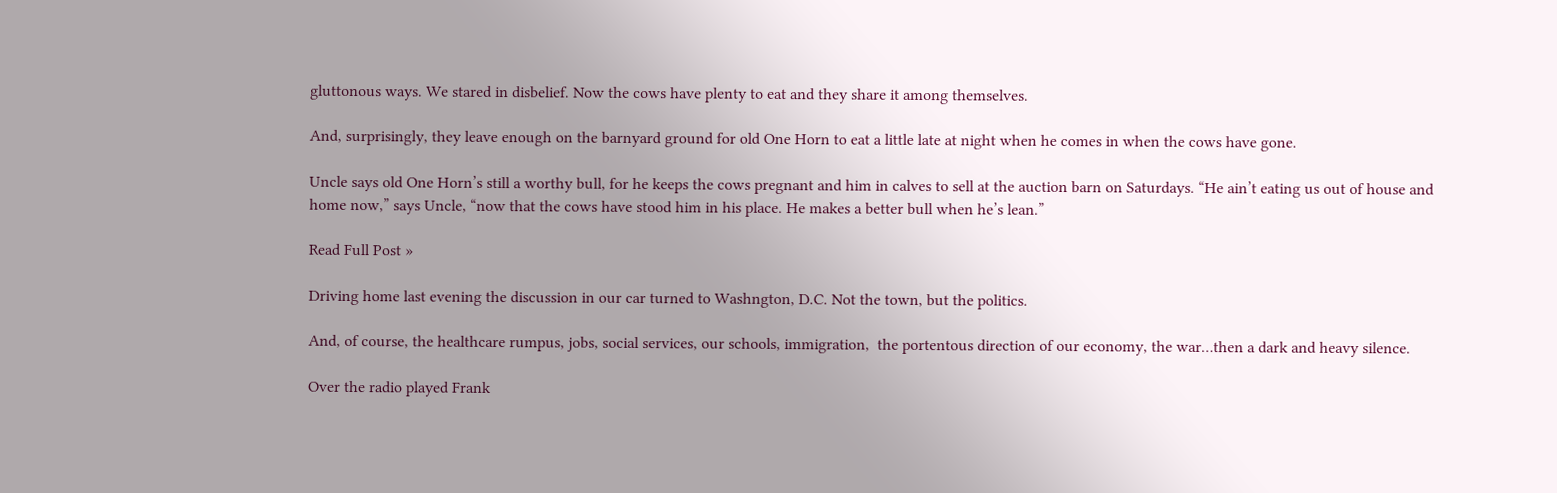gluttonous ways. We stared in disbelief. Now the cows have plenty to eat and they share it among themselves.

And, surprisingly, they leave enough on the barnyard ground for old One Horn to eat a little late at night when he comes in when the cows have gone.

Uncle says old One Horn’s still a worthy bull, for he keeps the cows pregnant and him in calves to sell at the auction barn on Saturdays. “He ain’t eating us out of house and home now,” says Uncle, “now that the cows have stood him in his place. He makes a better bull when he’s lean.”

Read Full Post »

Driving home last evening the discussion in our car turned to Washngton, D.C. Not the town, but the politics.

And, of course, the healthcare rumpus, jobs, social services, our schools, immigration,  the portentous direction of our economy, the war…then a dark and heavy silence.

Over the radio played Frank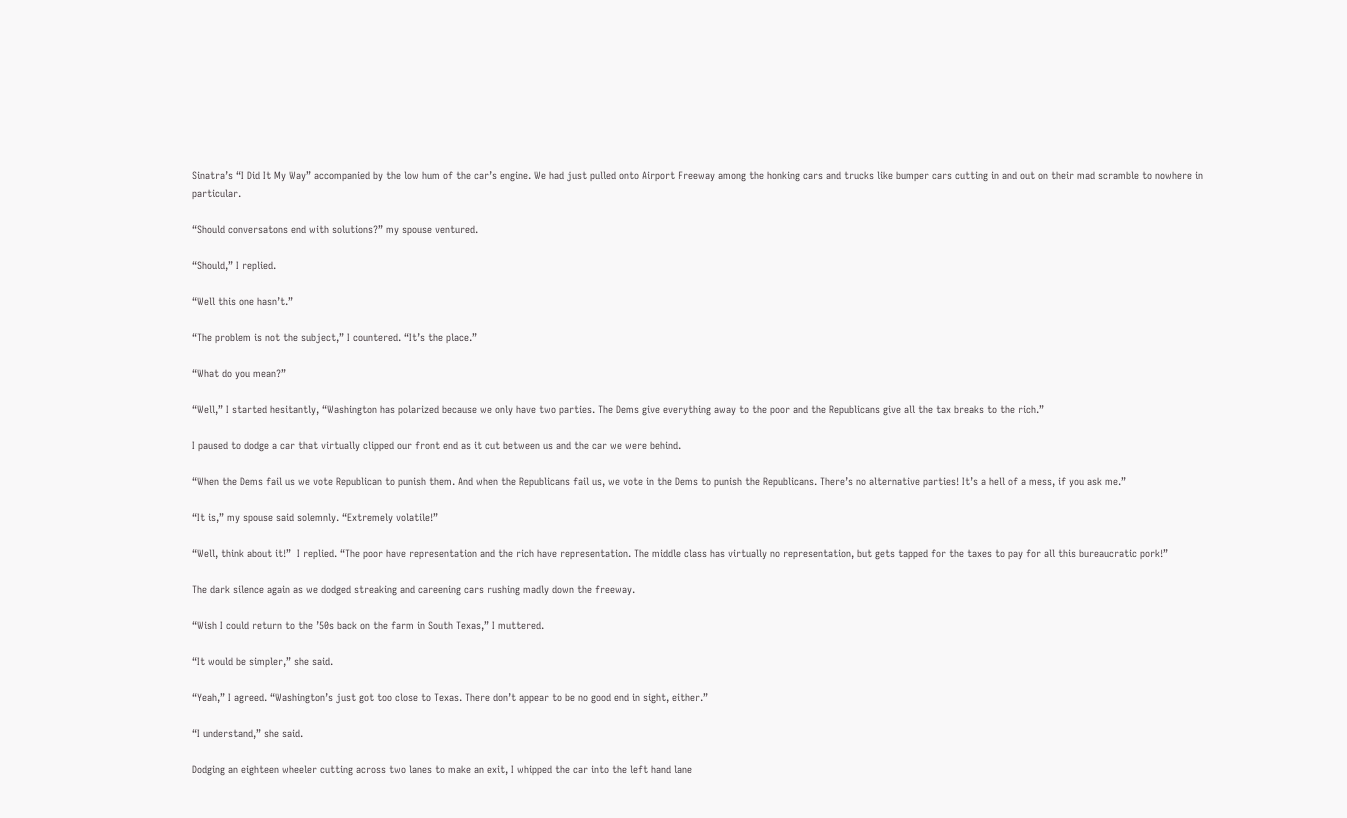Sinatra’s “I Did It My Way” accompanied by the low hum of the car’s engine. We had just pulled onto Airport Freeway among the honking cars and trucks like bumper cars cutting in and out on their mad scramble to nowhere in particular.

“Should conversatons end with solutions?” my spouse ventured.

“Should,” I replied.

“Well this one hasn’t.”

“The problem is not the subject,” I countered. “It’s the place.”

“What do you mean?”

“Well,” I started hesitantly, “Washington has polarized because we only have two parties. The Dems give everything away to the poor and the Republicans give all the tax breaks to the rich.”

I paused to dodge a car that virtually clipped our front end as it cut between us and the car we were behind.

“When the Dems fail us we vote Republican to punish them. And when the Republicans fail us, we vote in the Dems to punish the Republicans. There’s no alternative parties! It’s a hell of a mess, if you ask me.”

“It is,” my spouse said solemnly. “Extremely volatile!”

“Well, think about it!”  I replied. “The poor have representation and the rich have representation. The middle class has virtually no representation, but gets tapped for the taxes to pay for all this bureaucratic pork!”

The dark silence again as we dodged streaking and careening cars rushing madly down the freeway.

“Wish I could return to the ’50s back on the farm in South Texas,” I muttered.

“It would be simpler,” she said.

“Yeah,” I agreed. “Washington’s just got too close to Texas. There don’t appear to be no good end in sight, either.”

“I understand,” she said.

Dodging an eighteen wheeler cutting across two lanes to make an exit, I whipped the car into the left hand lane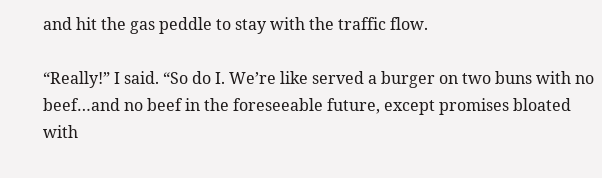and hit the gas peddle to stay with the traffic flow.

“Really!” I said. “So do I. We’re like served a burger on two buns with no beef…and no beef in the foreseeable future, except promises bloated with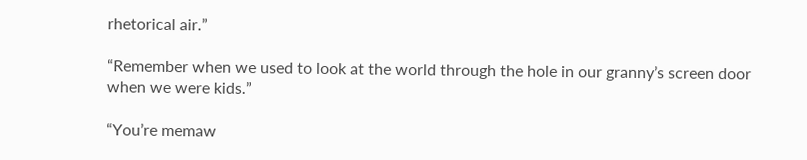rhetorical air.”

“Remember when we used to look at the world through the hole in our granny’s screen door when we were kids.”

“You’re memaw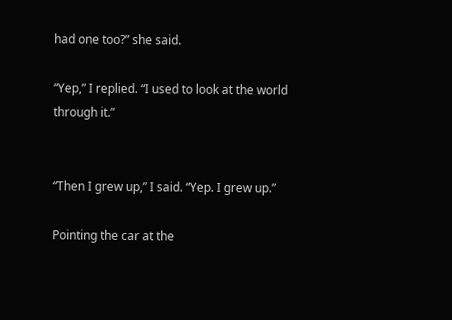had one too?” she said.

“Yep,” I replied. “I used to look at the world through it.”


“Then I grew up,” I said. “Yep. I grew up.”

Pointing the car at the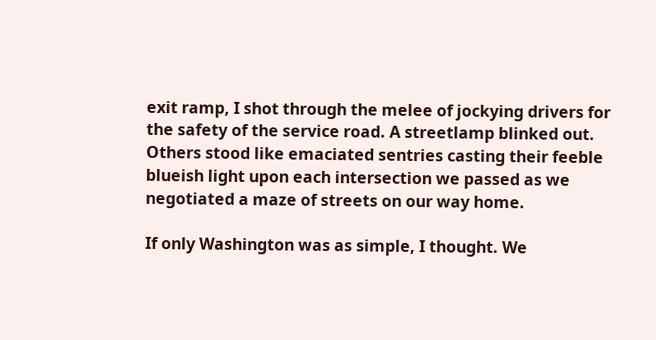exit ramp, I shot through the melee of jockying drivers for the safety of the service road. A streetlamp blinked out. Others stood like emaciated sentries casting their feeble blueish light upon each intersection we passed as we negotiated a maze of streets on our way home.

If only Washington was as simple, I thought. We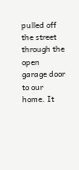pulled off the street through the open garage door to our home. It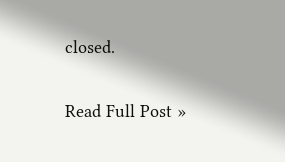closed.

Read Full Post »